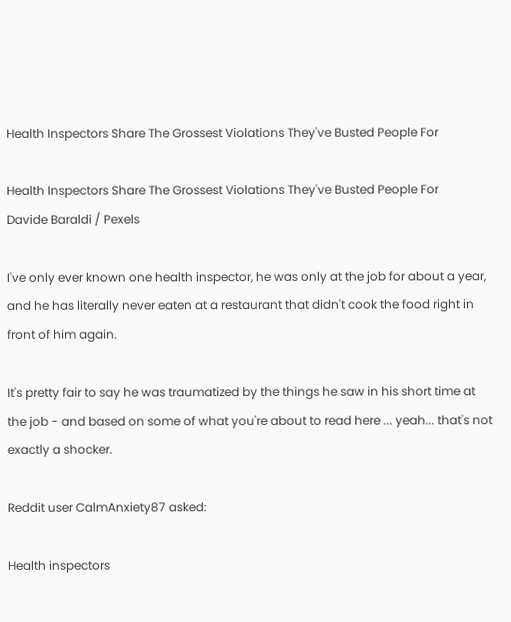Health Inspectors Share The Grossest Violations They've Busted People For

Health Inspectors Share The Grossest Violations They've Busted People For
Davide Baraldi / Pexels

I've only ever known one health inspector, he was only at the job for about a year, and he has literally never eaten at a restaurant that didn't cook the food right in front of him again.

It's pretty fair to say he was traumatized by the things he saw in his short time at the job - and based on some of what you're about to read here ... yeah... that's not exactly a shocker.

Reddit user CalmAnxiety87 asked:

Health inspectors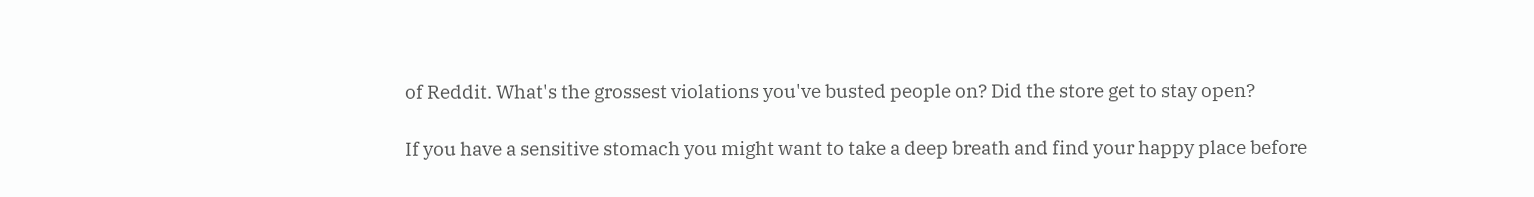of Reddit. What's the grossest violations you've busted people on? Did the store get to stay open?

If you have a sensitive stomach you might want to take a deep breath and find your happy place before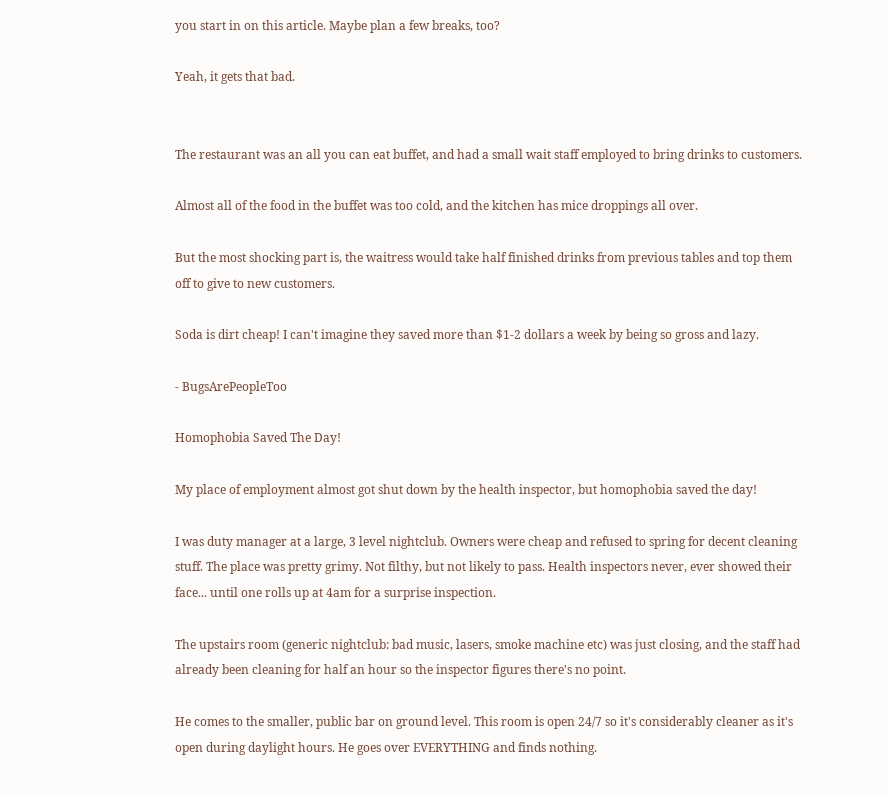you start in on this article. Maybe plan a few breaks, too?

Yeah, it gets that bad.


The restaurant was an all you can eat buffet, and had a small wait staff employed to bring drinks to customers.

Almost all of the food in the buffet was too cold, and the kitchen has mice droppings all over.

But the most shocking part is, the waitress would take half finished drinks from previous tables and top them off to give to new customers.

Soda is dirt cheap! I can't imagine they saved more than $1-2 dollars a week by being so gross and lazy.

- BugsArePeopleToo

Homophobia Saved The Day!

My place of employment almost got shut down by the health inspector, but homophobia saved the day!

I was duty manager at a large, 3 level nightclub. Owners were cheap and refused to spring for decent cleaning stuff. The place was pretty grimy. Not filthy, but not likely to pass. Health inspectors never, ever showed their face... until one rolls up at 4am for a surprise inspection.

The upstairs room (generic nightclub: bad music, lasers, smoke machine etc) was just closing, and the staff had already been cleaning for half an hour so the inspector figures there's no point.

He comes to the smaller, public bar on ground level. This room is open 24/7 so it's considerably cleaner as it's open during daylight hours. He goes over EVERYTHING and finds nothing.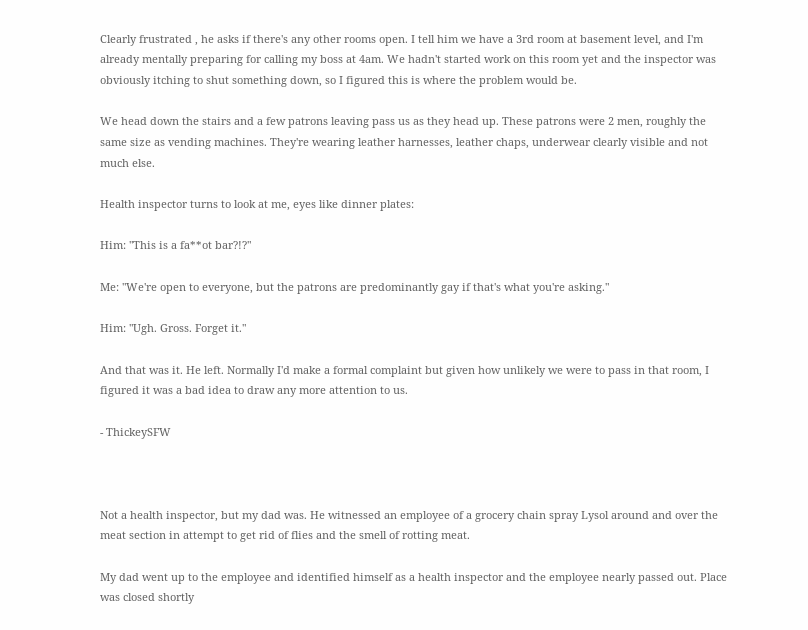Clearly frustrated , he asks if there's any other rooms open. I tell him we have a 3rd room at basement level, and I'm already mentally preparing for calling my boss at 4am. We hadn't started work on this room yet and the inspector was obviously itching to shut something down, so I figured this is where the problem would be.

We head down the stairs and a few patrons leaving pass us as they head up. These patrons were 2 men, roughly the same size as vending machines. They're wearing leather harnesses, leather chaps, underwear clearly visible and not much else.

Health inspector turns to look at me, eyes like dinner plates:

Him: "This is a fa**ot bar?!?"

Me: "We're open to everyone, but the patrons are predominantly gay if that's what you're asking."

Him: "Ugh. Gross. Forget it."

And that was it. He left. Normally I'd make a formal complaint but given how unlikely we were to pass in that room, I figured it was a bad idea to draw any more attention to us.

- ThickeySFW



Not a health inspector, but my dad was. He witnessed an employee of a grocery chain spray Lysol around and over the meat section in attempt to get rid of flies and the smell of rotting meat.

My dad went up to the employee and identified himself as a health inspector and the employee nearly passed out. Place was closed shortly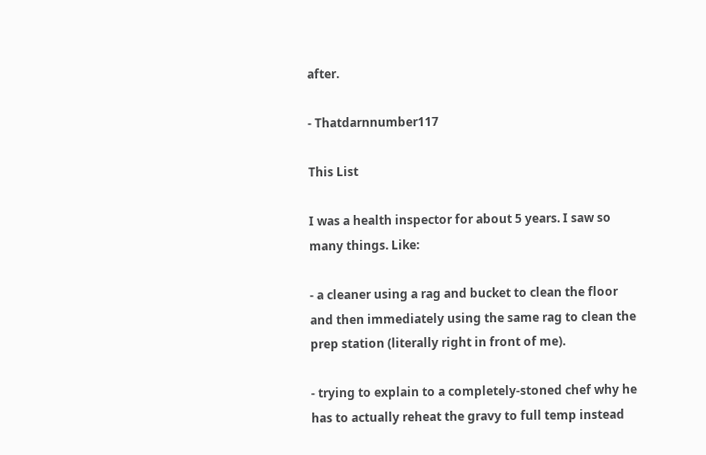after.

- Thatdarnnumber117

This List

I was a health inspector for about 5 years. I saw so many things. Like:

- a cleaner using a rag and bucket to clean the floor and then immediately using the same rag to clean the prep station (literally right in front of me).

- trying to explain to a completely-stoned chef why he has to actually reheat the gravy to full temp instead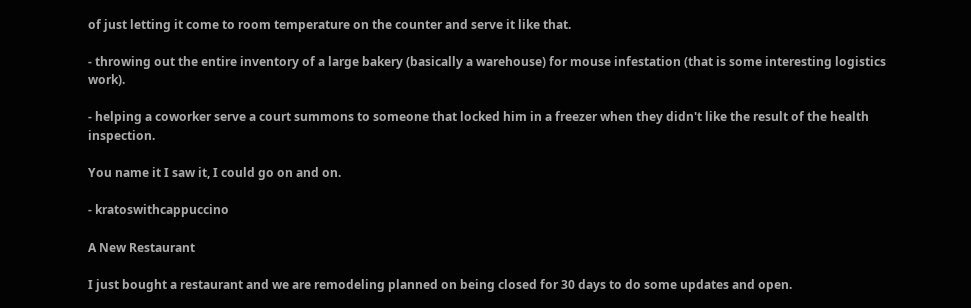of just letting it come to room temperature on the counter and serve it like that.

- throwing out the entire inventory of a large bakery (basically a warehouse) for mouse infestation (that is some interesting logistics work).

- helping a coworker serve a court summons to someone that locked him in a freezer when they didn't like the result of the health inspection.

You name it I saw it, I could go on and on.

- kratoswithcappuccino

A New Restaurant

I just bought a restaurant and we are remodeling planned on being closed for 30 days to do some updates and open.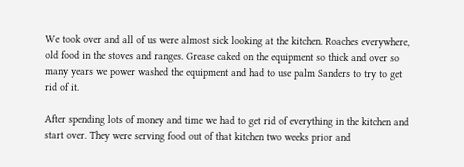We took over and all of us were almost sick looking at the kitchen. Roaches everywhere, old food in the stoves and ranges. Grease caked on the equipment so thick and over so many years we power washed the equipment and had to use palm Sanders to try to get rid of it.

After spending lots of money and time we had to get rid of everything in the kitchen and start over. They were serving food out of that kitchen two weeks prior and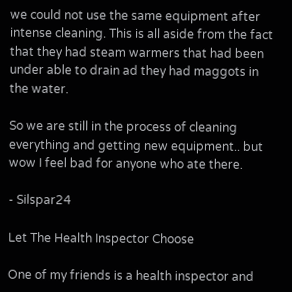we could not use the same equipment after intense cleaning. This is all aside from the fact that they had steam warmers that had been under able to drain ad they had maggots in the water.

So we are still in the process of cleaning everything and getting new equipment.. but wow I feel bad for anyone who ate there.

- Silspar24

Let The Health Inspector Choose

One of my friends is a health inspector and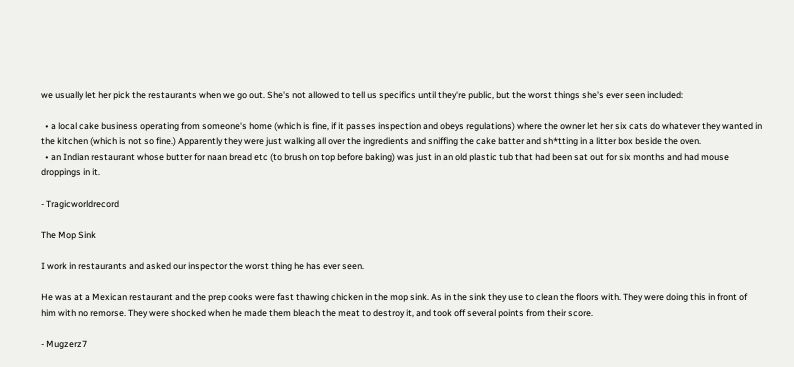we usually let her pick the restaurants when we go out. She's not allowed to tell us specifics until they're public, but the worst things she's ever seen included:

  • a local cake business operating from someone's home (which is fine, if it passes inspection and obeys regulations) where the owner let her six cats do whatever they wanted in the kitchen (which is not so fine.) Apparently they were just walking all over the ingredients and sniffing the cake batter and sh*tting in a litter box beside the oven.
  • an Indian restaurant whose butter for naan bread etc (to brush on top before baking) was just in an old plastic tub that had been sat out for six months and had mouse droppings in it.

- Tragicworldrecord

The Mop Sink

I work in restaurants and asked our inspector the worst thing he has ever seen.

He was at a Mexican restaurant and the prep cooks were fast thawing chicken in the mop sink. As in the sink they use to clean the floors with. They were doing this in front of him with no remorse. They were shocked when he made them bleach the meat to destroy it, and took off several points from their score.

- Mugzerz7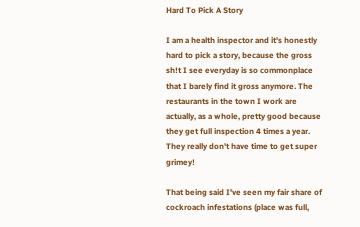Hard To Pick A Story

I am a health inspector and it's honestly hard to pick a story, because the gross sh!t I see everyday is so commonplace that I barely find it gross anymore. The restaurants in the town I work are actually, as a whole, pretty good because they get full inspection 4 times a year. They really don't have time to get super grimey!

That being said I've seen my fair share of cockroach infestations (place was full,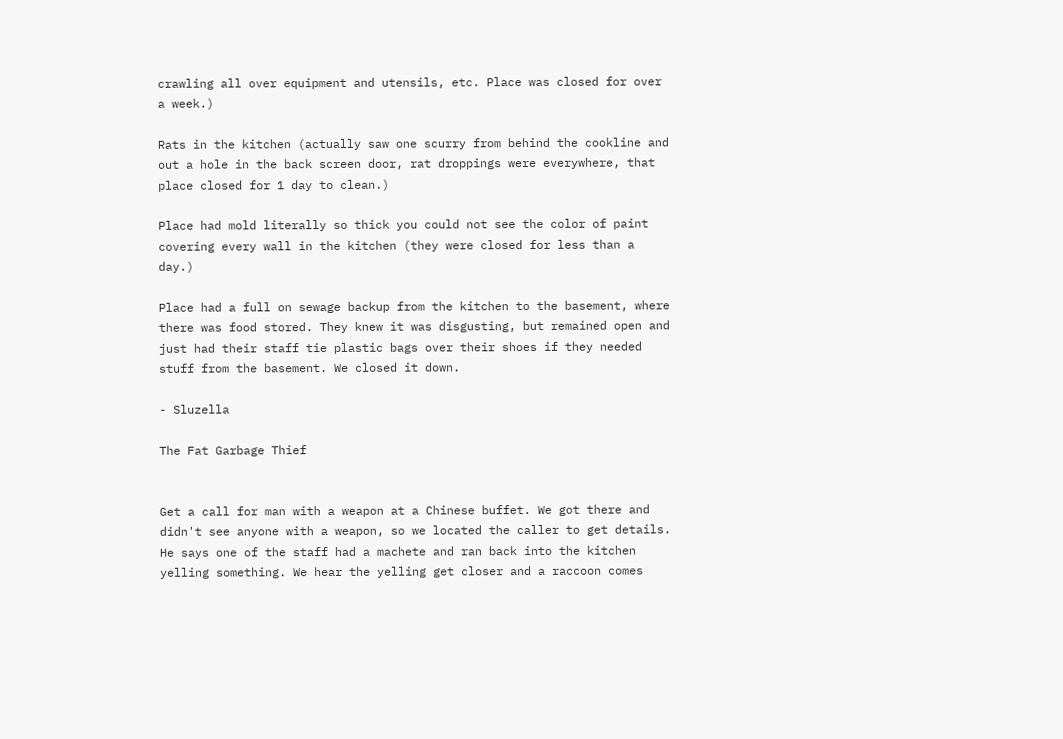crawling all over equipment and utensils, etc. Place was closed for over a week.)

Rats in the kitchen (actually saw one scurry from behind the cookline and out a hole in the back screen door, rat droppings were everywhere, that place closed for 1 day to clean.)

Place had mold literally so thick you could not see the color of paint covering every wall in the kitchen (they were closed for less than a day.)

Place had a full on sewage backup from the kitchen to the basement, where there was food stored. They knew it was disgusting, but remained open and just had their staff tie plastic bags over their shoes if they needed stuff from the basement. We closed it down.

- Sluzella

The Fat Garbage Thief


Get a call for man with a weapon at a Chinese buffet. We got there and didn't see anyone with a weapon, so we located the caller to get details. He says one of the staff had a machete and ran back into the kitchen yelling something. We hear the yelling get closer and a raccoon comes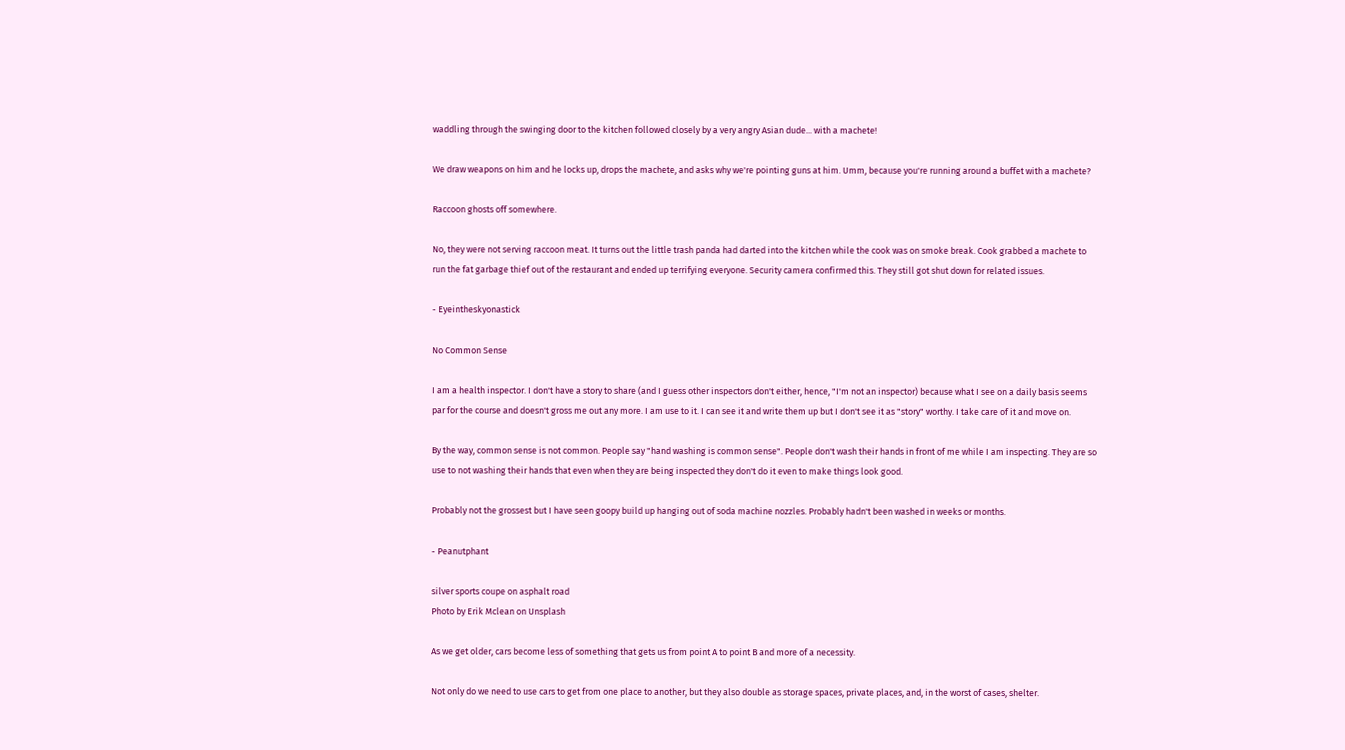waddling through the swinging door to the kitchen followed closely by a very angry Asian dude... with a machete!

We draw weapons on him and he locks up, drops the machete, and asks why we're pointing guns at him. Umm, because you're running around a buffet with a machete?

Raccoon ghosts off somewhere.

No, they were not serving raccoon meat. It turns out the little trash panda had darted into the kitchen while the cook was on smoke break. Cook grabbed a machete to run the fat garbage thief out of the restaurant and ended up terrifying everyone. Security camera confirmed this. They still got shut down for related issues.

- Eyeintheskyonastick

No Common Sense

I am a health inspector. I don't have a story to share (and I guess other inspectors don't either, hence, "I'm not an inspector) because what I see on a daily basis seems par for the course and doesn't gross me out any more. I am use to it. I can see it and write them up but I don't see it as "story" worthy. I take care of it and move on.

By the way, common sense is not common. People say "hand washing is common sense". People don't wash their hands in front of me while I am inspecting. They are so use to not washing their hands that even when they are being inspected they don't do it even to make things look good.

Probably not the grossest but I have seen goopy build up hanging out of soda machine nozzles. Probably hadn't been washed in weeks or months.

- Peanutphant

silver sports coupe on asphalt road
Photo by Erik Mclean on Unsplash

As we get older, cars become less of something that gets us from point A to point B and more of a necessity.

Not only do we need to use cars to get from one place to another, but they also double as storage spaces, private places, and, in the worst of cases, shelter.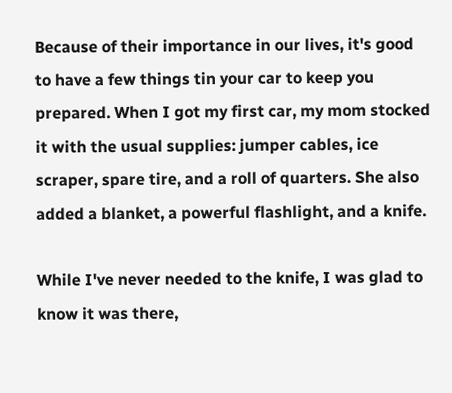Because of their importance in our lives, it's good to have a few things tin your car to keep you prepared. When I got my first car, my mom stocked it with the usual supplies: jumper cables, ice scraper, spare tire, and a roll of quarters. She also added a blanket, a powerful flashlight, and a knife.

While I've never needed to the knife, I was glad to know it was there,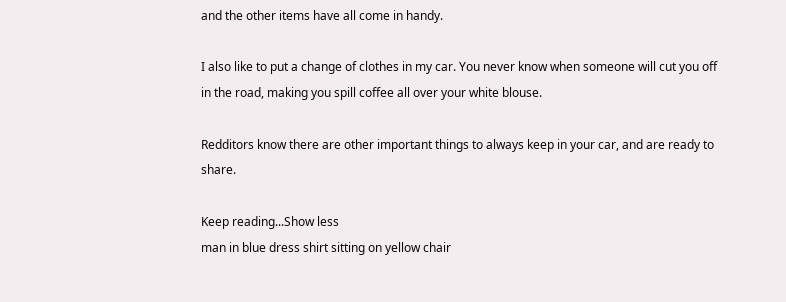and the other items have all come in handy.

I also like to put a change of clothes in my car. You never know when someone will cut you off in the road, making you spill coffee all over your white blouse.

Redditors know there are other important things to always keep in your car, and are ready to share.

Keep reading...Show less
man in blue dress shirt sitting on yellow chair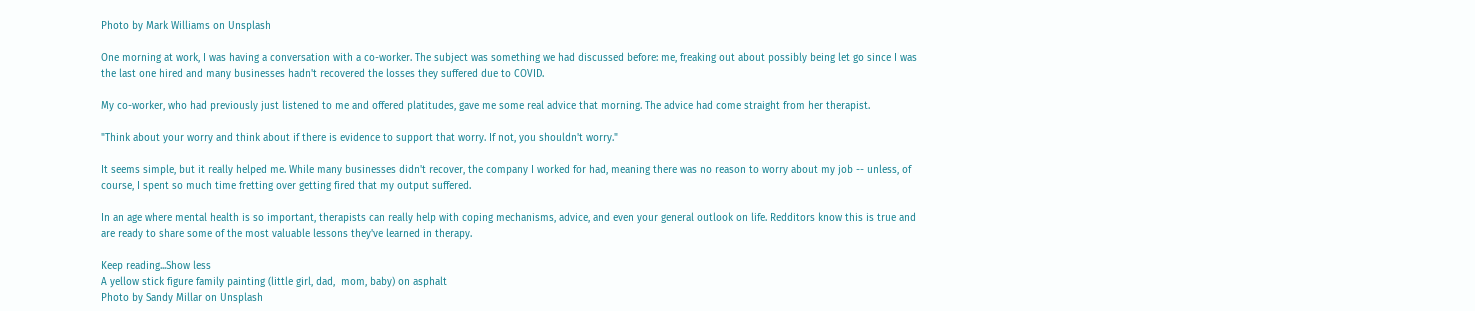Photo by Mark Williams on Unsplash

One morning at work, I was having a conversation with a co-worker. The subject was something we had discussed before: me, freaking out about possibly being let go since I was the last one hired and many businesses hadn't recovered the losses they suffered due to COVID.

My co-worker, who had previously just listened to me and offered platitudes, gave me some real advice that morning. The advice had come straight from her therapist.

"Think about your worry and think about if there is evidence to support that worry. If not, you shouldn't worry."

It seems simple, but it really helped me. While many businesses didn't recover, the company I worked for had, meaning there was no reason to worry about my job -- unless, of course, I spent so much time fretting over getting fired that my output suffered.

In an age where mental health is so important, therapists can really help with coping mechanisms, advice, and even your general outlook on life. Redditors know this is true and are ready to share some of the most valuable lessons they've learned in therapy.

Keep reading...Show less
A yellow stick figure family painting (little girl, dad,  mom, baby) on asphalt
Photo by Sandy Millar on Unsplash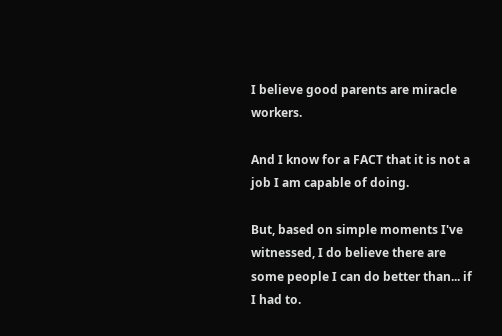I believe good parents are miracle workers.

And I know for a FACT that it is not a job I am capable of doing.

But, based on simple moments I've witnessed, I do believe there are some people I can do better than... if I had to.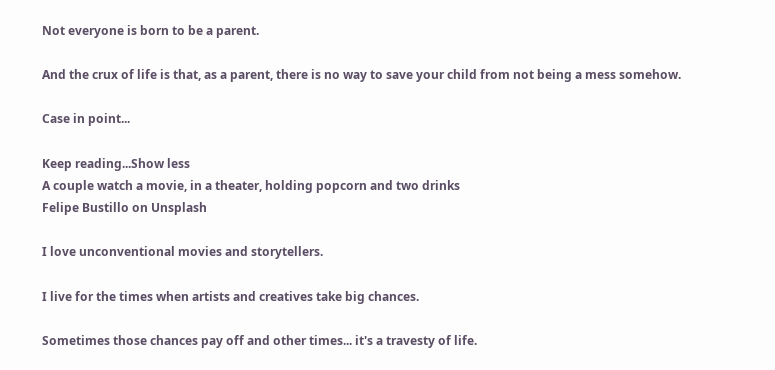Not everyone is born to be a parent.

And the crux of life is that, as a parent, there is no way to save your child from not being a mess somehow.

Case in point...

Keep reading...Show less
A couple watch a movie, in a theater, holding popcorn and two drinks
Felipe Bustillo on Unsplash

I love unconventional movies and storytellers.

I live for the times when artists and creatives take big chances.

Sometimes those chances pay off and other times... it's a travesty of life.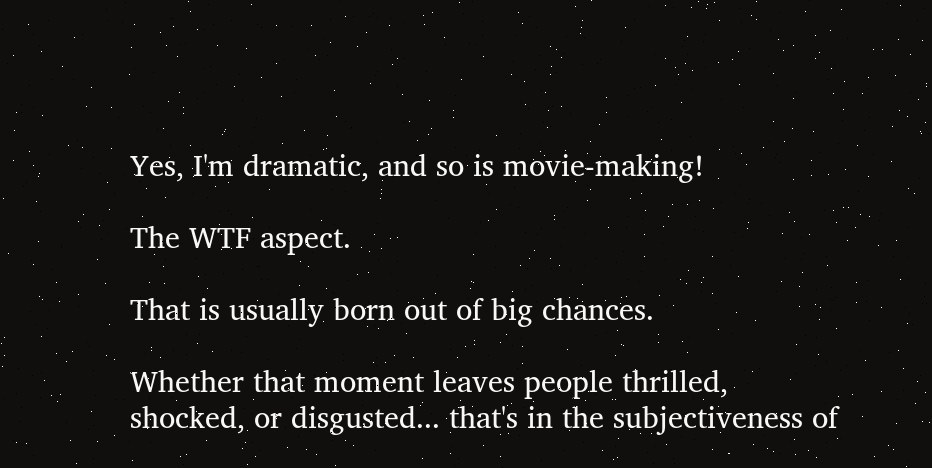Yes, I'm dramatic, and so is movie-making!

The WTF aspect.

That is usually born out of big chances.

Whether that moment leaves people thrilled, shocked, or disgusted... that's in the subjectiveness of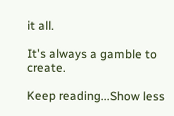it all.

It's always a gamble to create.

Keep reading...Show less